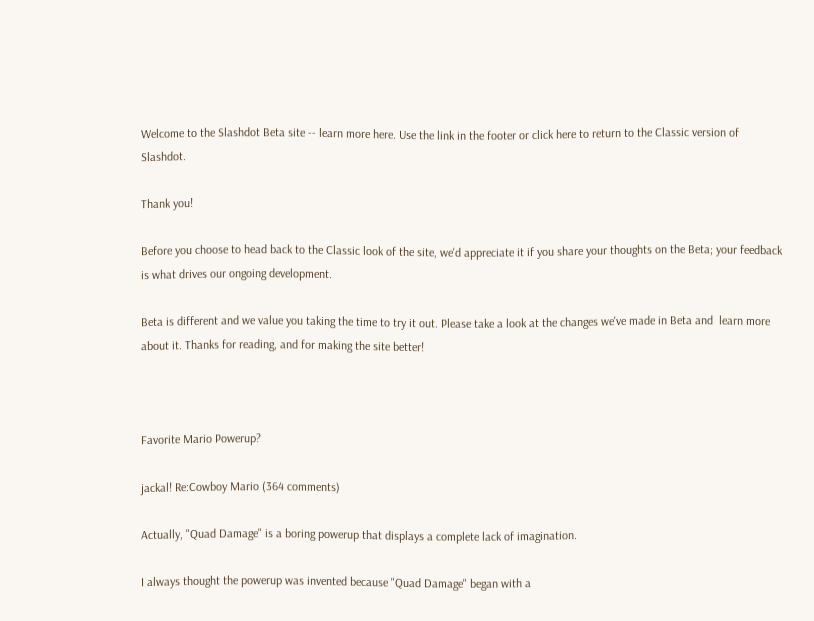Welcome to the Slashdot Beta site -- learn more here. Use the link in the footer or click here to return to the Classic version of Slashdot.

Thank you!

Before you choose to head back to the Classic look of the site, we'd appreciate it if you share your thoughts on the Beta; your feedback is what drives our ongoing development.

Beta is different and we value you taking the time to try it out. Please take a look at the changes we've made in Beta and  learn more about it. Thanks for reading, and for making the site better!



Favorite Mario Powerup?

jackal! Re:Cowboy Mario (364 comments)

Actually, "Quad Damage" is a boring powerup that displays a complete lack of imagination.

I always thought the powerup was invented because "Quad Damage" began with a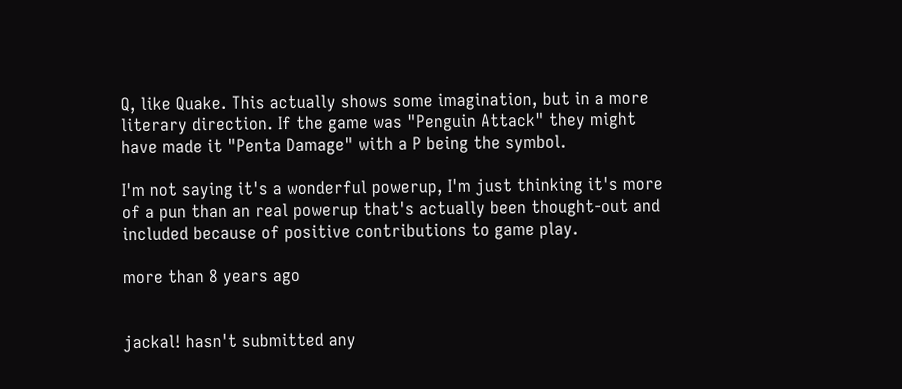Q, like Quake. This actually shows some imagination, but in a more literary direction. If the game was "Penguin Attack" they might have made it "Penta Damage" with a P being the symbol.

I'm not saying it's a wonderful powerup, I'm just thinking it's more of a pun than an real powerup that's actually been thought-out and included because of positive contributions to game play.

more than 8 years ago


jackal! hasn't submitted any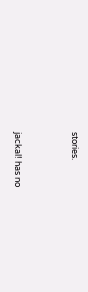stories.


jackal! has no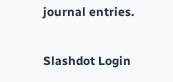journal entries.

Slashdot Login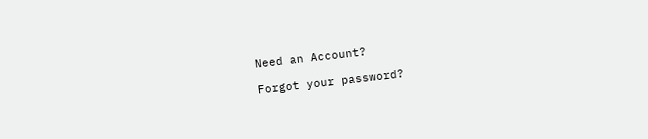Need an Account?

Forgot your password?